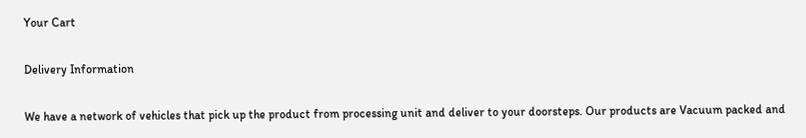Your Cart

Delivery Information

We have a network of vehicles that pick up the product from processing unit and deliver to your doorsteps. Our products are Vacuum packed and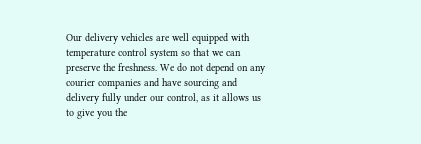Our delivery vehicles are well equipped with temperature control system so that we can preserve the freshness. We do not depend on any courier companies and have sourcing and delivery fully under our control, as it allows us to give you the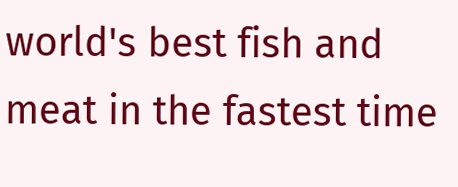world's best fish and meat in the fastest time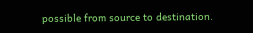possible from source to destination.